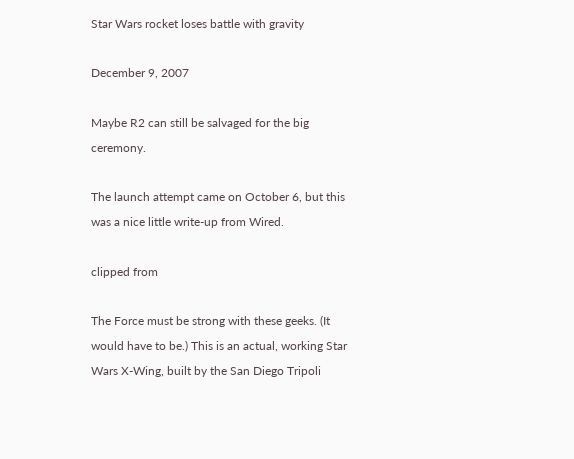Star Wars rocket loses battle with gravity

December 9, 2007

Maybe R2 can still be salvaged for the big ceremony.

The launch attempt came on October 6, but this was a nice little write-up from Wired.

clipped from

The Force must be strong with these geeks. (It would have to be.) This is an actual, working Star Wars X-Wing, built by the San Diego Tripoli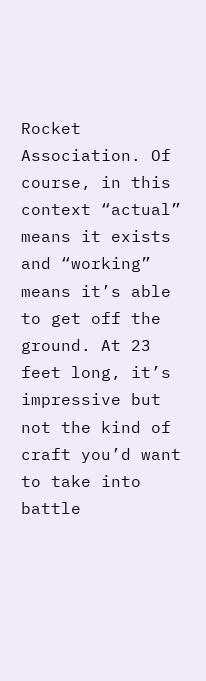Rocket Association. Of course, in this context “actual” means it exists and “working” means it’s able to get off the ground. At 23 feet long, it’s impressive but not the kind of craft you’d want to take into battle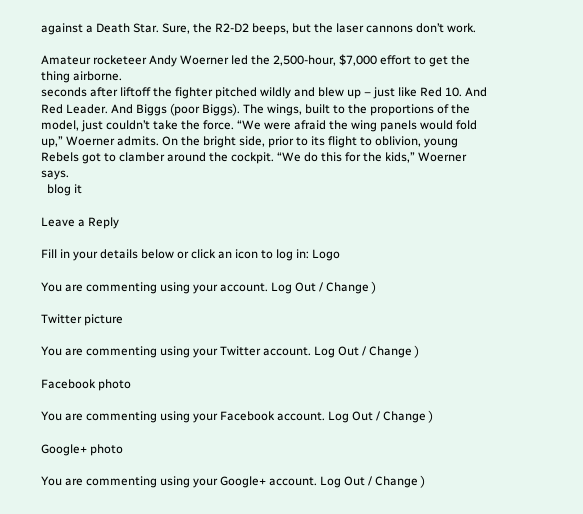against a Death Star. Sure, the R2-D2 beeps, but the laser cannons don’t work.

Amateur rocketeer Andy Woerner led the 2,500-hour, $7,000 effort to get the thing airborne.
seconds after liftoff the fighter pitched wildly and blew up – just like Red 10. And Red Leader. And Biggs (poor Biggs). The wings, built to the proportions of the model, just couldn’t take the force. “We were afraid the wing panels would fold up,” Woerner admits. On the bright side, prior to its flight to oblivion, young Rebels got to clamber around the cockpit. “We do this for the kids,” Woerner says.
  blog it

Leave a Reply

Fill in your details below or click an icon to log in: Logo

You are commenting using your account. Log Out / Change )

Twitter picture

You are commenting using your Twitter account. Log Out / Change )

Facebook photo

You are commenting using your Facebook account. Log Out / Change )

Google+ photo

You are commenting using your Google+ account. Log Out / Change )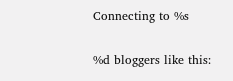Connecting to %s

%d bloggers like this: